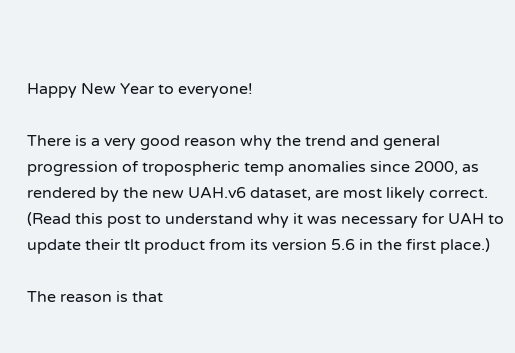Happy New Year to everyone!

There is a very good reason why the trend and general progression of tropospheric temp anomalies since 2000, as rendered by the new UAH.v6 dataset, are most likely correct. (Read this post to understand why it was necessary for UAH to update their tlt product from its version 5.6 in the first place.)

The reason is that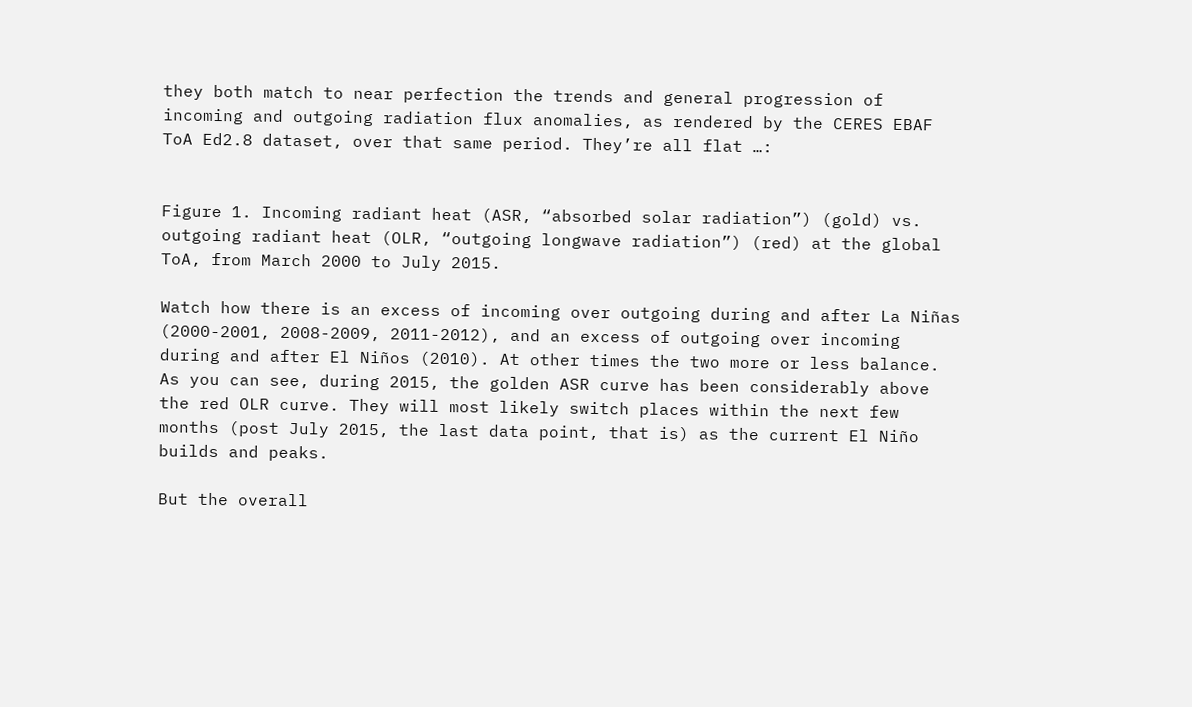they both match to near perfection the trends and general progression of incoming and outgoing radiation flux anomalies, as rendered by the CERES EBAF ToA Ed2.8 dataset, over that same period. They’re all flat …:


Figure 1. Incoming radiant heat (ASR, “absorbed solar radiation”) (gold) vs. outgoing radiant heat (OLR, “outgoing longwave radiation”) (red) at the global ToA, from March 2000 to July 2015.

Watch how there is an excess of incoming over outgoing during and after La Niñas (2000-2001, 2008-2009, 2011-2012), and an excess of outgoing over incoming during and after El Niños (2010). At other times the two more or less balance. As you can see, during 2015, the golden ASR curve has been considerably above the red OLR curve. They will most likely switch places within the next few months (post July 2015, the last data point, that is) as the current El Niño builds and peaks.

But the overall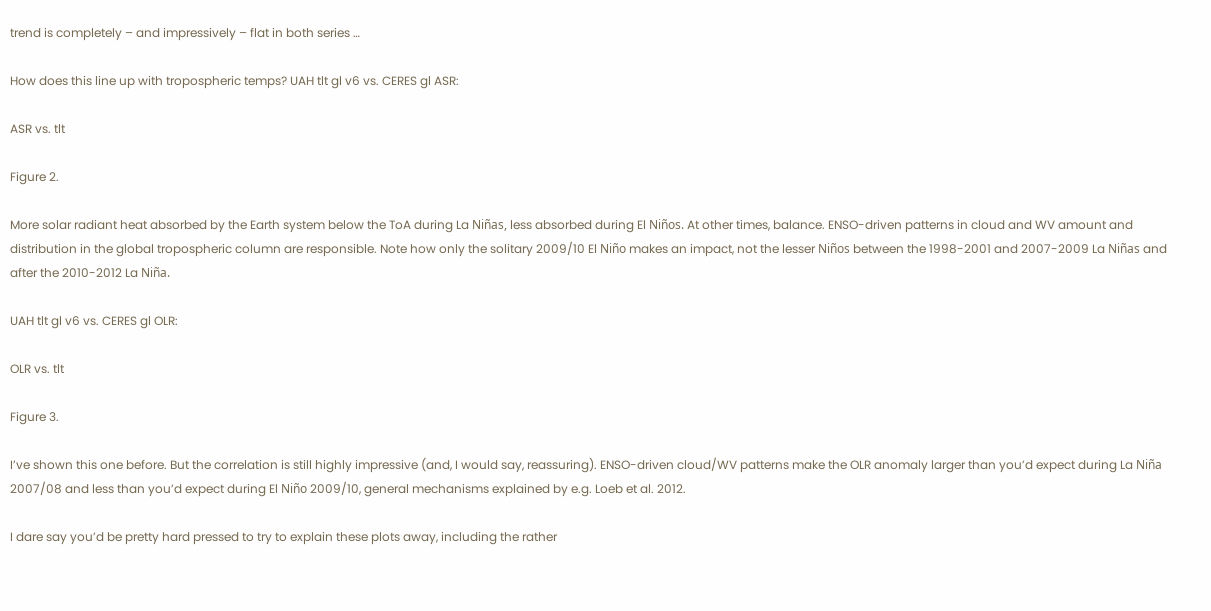trend is completely – and impressively – flat in both series …

How does this line up with tropospheric temps? UAH tlt gl v6 vs. CERES gl ASR:

ASR vs. tlt

Figure 2.

More solar radiant heat absorbed by the Earth system below the ToA during La Niñas, less absorbed during El Niños. At other times, balance. ENSO-driven patterns in cloud and WV amount and distribution in the global tropospheric column are responsible. Note how only the solitary 2009/10 El Niño makes an impact, not the lesser Niños between the 1998-2001 and 2007-2009 La Niñas and after the 2010-2012 La Niña.

UAH tlt gl v6 vs. CERES gl OLR:

OLR vs. tlt

Figure 3.

I’ve shown this one before. But the correlation is still highly impressive (and, I would say, reassuring). ENSO-driven cloud/WV patterns make the OLR anomaly larger than you’d expect during La Niña 2007/08 and less than you’d expect during El Niño 2009/10, general mechanisms explained by e.g. Loeb et al. 2012.

I dare say you’d be pretty hard pressed to try to explain these plots away, including the rather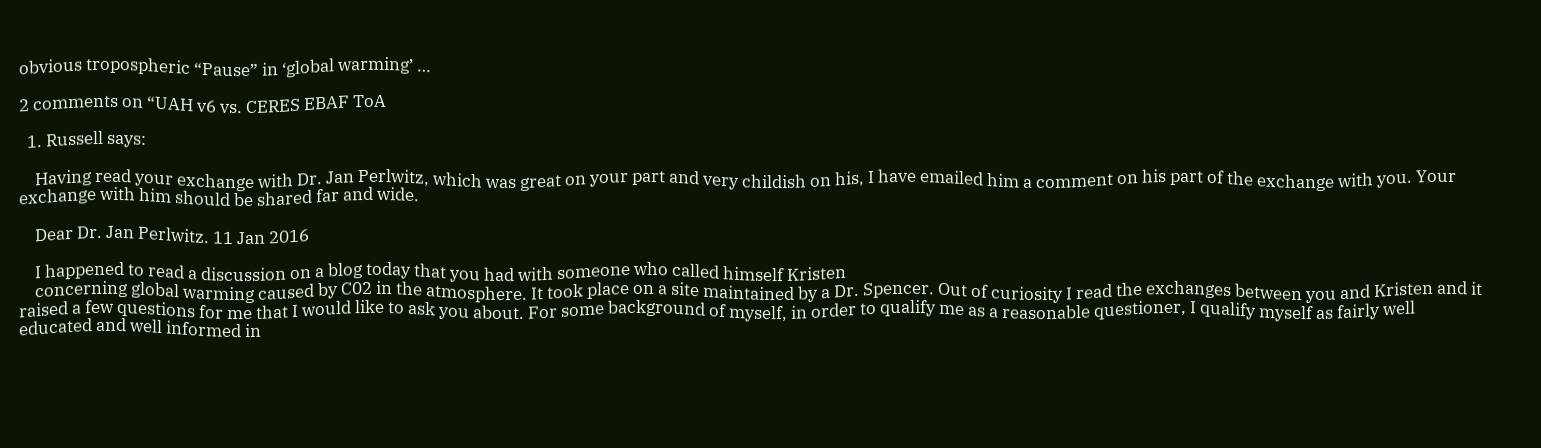obvious tropospheric “Pause” in ‘global warming’ …

2 comments on “UAH v6 vs. CERES EBAF ToA

  1. Russell says:

    Having read your exchange with Dr. Jan Perlwitz, which was great on your part and very childish on his, I have emailed him a comment on his part of the exchange with you. Your exchange with him should be shared far and wide.

    Dear Dr. Jan Perlwitz. 11 Jan 2016

    I happened to read a discussion on a blog today that you had with someone who called himself Kristen
    concerning global warming caused by C02 in the atmosphere. It took place on a site maintained by a Dr. Spencer. Out of curiosity I read the exchanges between you and Kristen and it raised a few questions for me that I would like to ask you about. For some background of myself, in order to qualify me as a reasonable questioner, I qualify myself as fairly well educated and well informed in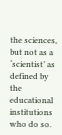the sciences, but not as a ‘scientist’ as defined by the educational institutions who do so.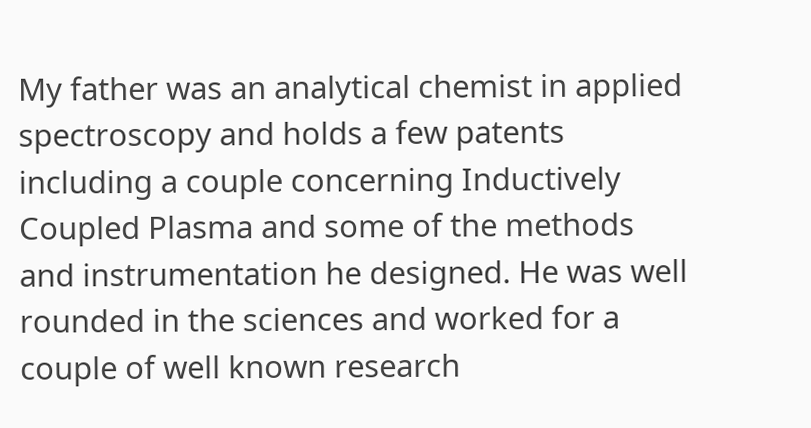My father was an analytical chemist in applied spectroscopy and holds a few patents including a couple concerning Inductively Coupled Plasma and some of the methods and instrumentation he designed. He was well rounded in the sciences and worked for a couple of well known research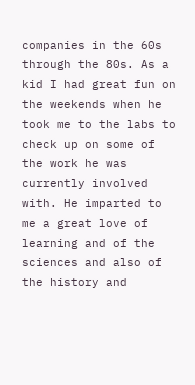companies in the 60s through the 80s. As a kid I had great fun on the weekends when he took me to the labs to check up on some of the work he was currently involved with. He imparted to me a great love of learning and of the sciences and also of the history and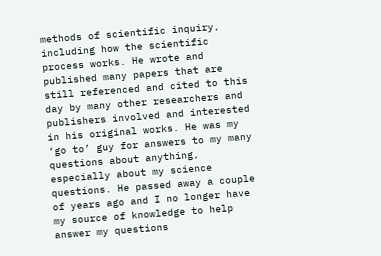methods of scientific inquiry, including how the scientific process works. He wrote and published many papers that are still referenced and cited to this day by many other researchers and publishers involved and interested in his original works. He was my ‘go to’ guy for answers to my many questions about anything, especially about my science questions. He passed away a couple of years ago and I no longer have my source of knowledge to help answer my questions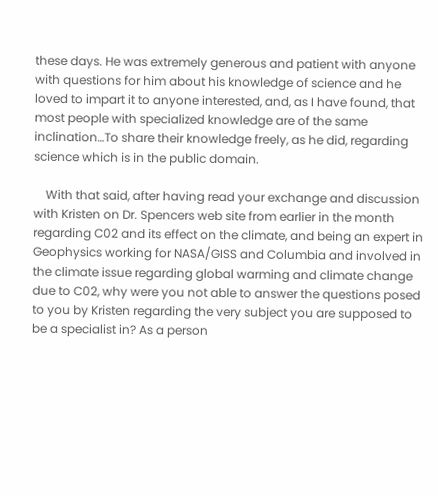these days. He was extremely generous and patient with anyone with questions for him about his knowledge of science and he loved to impart it to anyone interested, and, as I have found, that most people with specialized knowledge are of the same inclination…To share their knowledge freely, as he did, regarding science which is in the public domain.

    With that said, after having read your exchange and discussion with Kristen on Dr. Spencers web site from earlier in the month regarding C02 and its effect on the climate, and being an expert in Geophysics working for NASA/GISS and Columbia and involved in the climate issue regarding global warming and climate change due to C02, why were you not able to answer the questions posed to you by Kristen regarding the very subject you are supposed to be a specialist in? As a person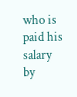who is paid his salary by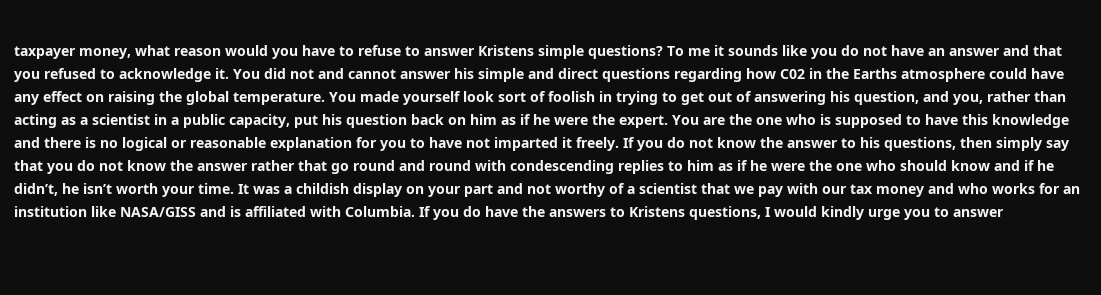taxpayer money, what reason would you have to refuse to answer Kristens simple questions? To me it sounds like you do not have an answer and that you refused to acknowledge it. You did not and cannot answer his simple and direct questions regarding how C02 in the Earths atmosphere could have any effect on raising the global temperature. You made yourself look sort of foolish in trying to get out of answering his question, and you, rather than acting as a scientist in a public capacity, put his question back on him as if he were the expert. You are the one who is supposed to have this knowledge and there is no logical or reasonable explanation for you to have not imparted it freely. If you do not know the answer to his questions, then simply say that you do not know the answer rather that go round and round with condescending replies to him as if he were the one who should know and if he didn’t, he isn’t worth your time. It was a childish display on your part and not worthy of a scientist that we pay with our tax money and who works for an institution like NASA/GISS and is affiliated with Columbia. If you do have the answers to Kristens questions, I would kindly urge you to answer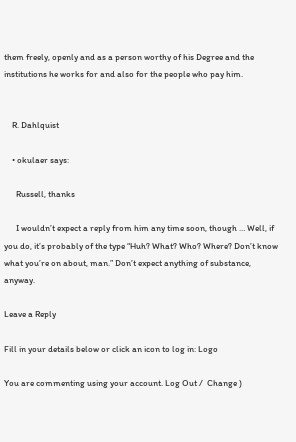them freely, openly and as a person worthy of his Degree and the institutions he works for and also for the people who pay him.


    R. Dahlquist

    • okulaer says:

      Russell, thanks

      I wouldn’t expect a reply from him any time soon, though … Well, if you do, it’s probably of the type “Huh? What? Who? Where? Don’t know what you’re on about, man.” Don’t expect anything of substance, anyway.

Leave a Reply

Fill in your details below or click an icon to log in: Logo

You are commenting using your account. Log Out /  Change )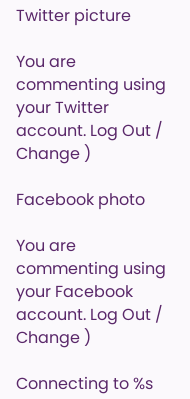Twitter picture

You are commenting using your Twitter account. Log Out /  Change )

Facebook photo

You are commenting using your Facebook account. Log Out /  Change )

Connecting to %s